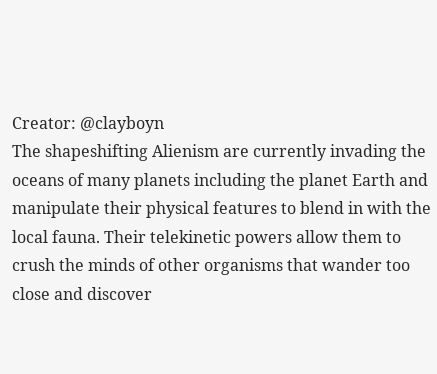Creator: @clayboyn
The shapeshifting Alienism are currently invading the oceans of many planets including the planet Earth and manipulate their physical features to blend in with the local fauna. Their telekinetic powers allow them to crush the minds of other organisms that wander too close and discover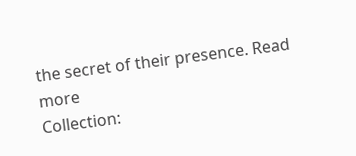the secret of their presence. Read more
Collection: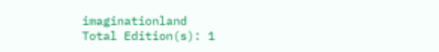imaginationland
Total Edition(s): 1